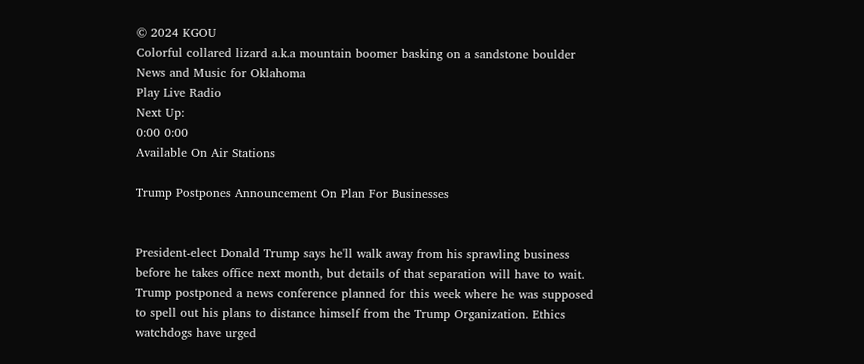© 2024 KGOU
Colorful collared lizard a.k.a mountain boomer basking on a sandstone boulder
News and Music for Oklahoma
Play Live Radio
Next Up:
0:00 0:00
Available On Air Stations

Trump Postpones Announcement On Plan For Businesses


President-elect Donald Trump says he'll walk away from his sprawling business before he takes office next month, but details of that separation will have to wait. Trump postponed a news conference planned for this week where he was supposed to spell out his plans to distance himself from the Trump Organization. Ethics watchdogs have urged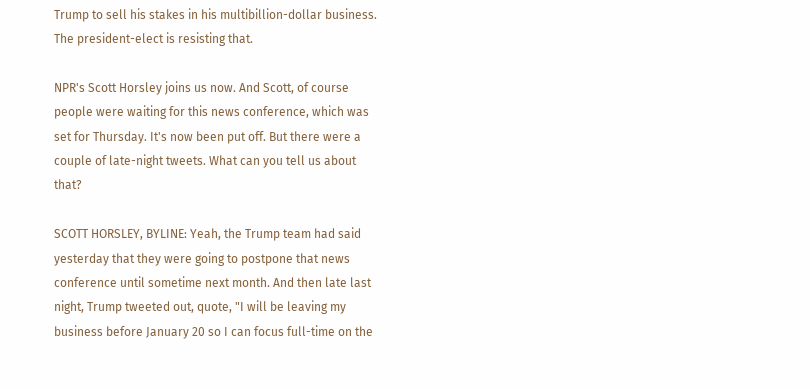Trump to sell his stakes in his multibillion-dollar business. The president-elect is resisting that.

NPR's Scott Horsley joins us now. And Scott, of course people were waiting for this news conference, which was set for Thursday. It's now been put off. But there were a couple of late-night tweets. What can you tell us about that?

SCOTT HORSLEY, BYLINE: Yeah, the Trump team had said yesterday that they were going to postpone that news conference until sometime next month. And then late last night, Trump tweeted out, quote, "I will be leaving my business before January 20 so I can focus full-time on the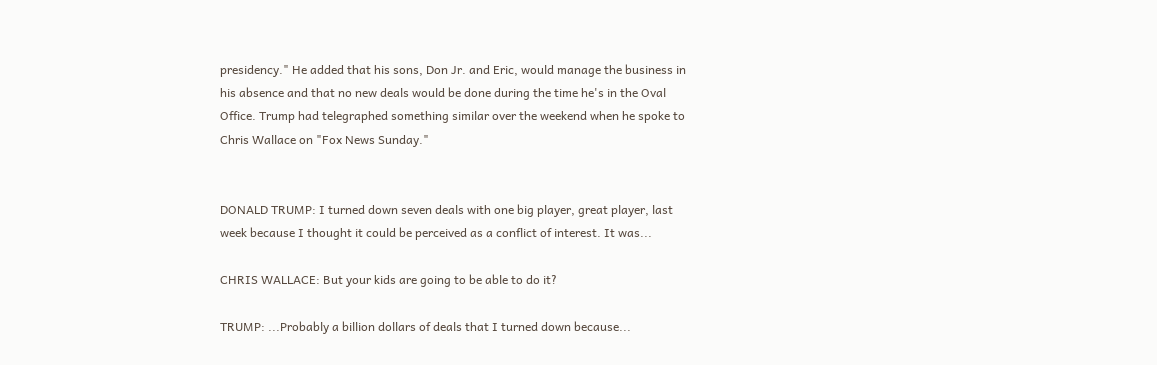presidency." He added that his sons, Don Jr. and Eric, would manage the business in his absence and that no new deals would be done during the time he's in the Oval Office. Trump had telegraphed something similar over the weekend when he spoke to Chris Wallace on "Fox News Sunday."


DONALD TRUMP: I turned down seven deals with one big player, great player, last week because I thought it could be perceived as a conflict of interest. It was...

CHRIS WALLACE: But your kids are going to be able to do it?

TRUMP: ...Probably a billion dollars of deals that I turned down because...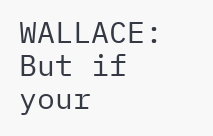WALLACE: But if your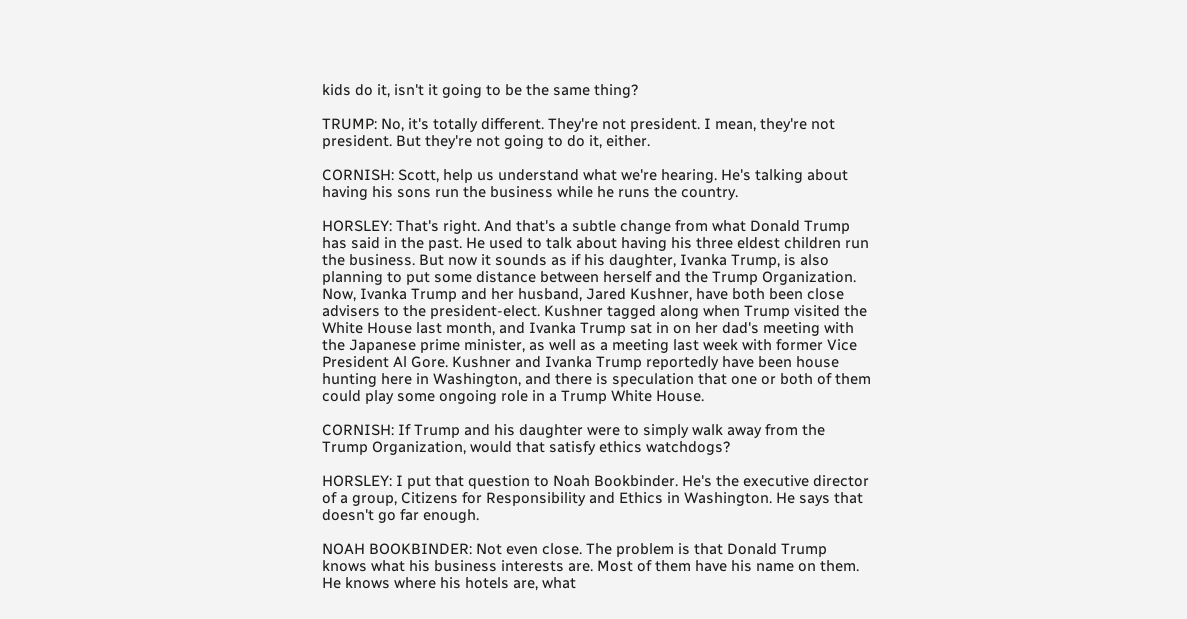kids do it, isn't it going to be the same thing?

TRUMP: No, it's totally different. They're not president. I mean, they're not president. But they're not going to do it, either.

CORNISH: Scott, help us understand what we're hearing. He's talking about having his sons run the business while he runs the country.

HORSLEY: That's right. And that's a subtle change from what Donald Trump has said in the past. He used to talk about having his three eldest children run the business. But now it sounds as if his daughter, Ivanka Trump, is also planning to put some distance between herself and the Trump Organization. Now, Ivanka Trump and her husband, Jared Kushner, have both been close advisers to the president-elect. Kushner tagged along when Trump visited the White House last month, and Ivanka Trump sat in on her dad's meeting with the Japanese prime minister, as well as a meeting last week with former Vice President Al Gore. Kushner and Ivanka Trump reportedly have been house hunting here in Washington, and there is speculation that one or both of them could play some ongoing role in a Trump White House.

CORNISH: If Trump and his daughter were to simply walk away from the Trump Organization, would that satisfy ethics watchdogs?

HORSLEY: I put that question to Noah Bookbinder. He's the executive director of a group, Citizens for Responsibility and Ethics in Washington. He says that doesn't go far enough.

NOAH BOOKBINDER: Not even close. The problem is that Donald Trump knows what his business interests are. Most of them have his name on them. He knows where his hotels are, what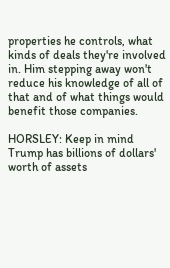properties he controls, what kinds of deals they're involved in. Him stepping away won't reduce his knowledge of all of that and of what things would benefit those companies.

HORSLEY: Keep in mind Trump has billions of dollars' worth of assets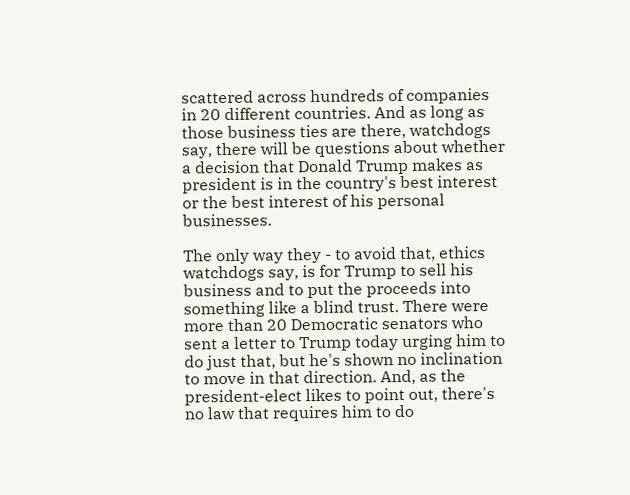scattered across hundreds of companies in 20 different countries. And as long as those business ties are there, watchdogs say, there will be questions about whether a decision that Donald Trump makes as president is in the country's best interest or the best interest of his personal businesses.

The only way they - to avoid that, ethics watchdogs say, is for Trump to sell his business and to put the proceeds into something like a blind trust. There were more than 20 Democratic senators who sent a letter to Trump today urging him to do just that, but he's shown no inclination to move in that direction. And, as the president-elect likes to point out, there's no law that requires him to do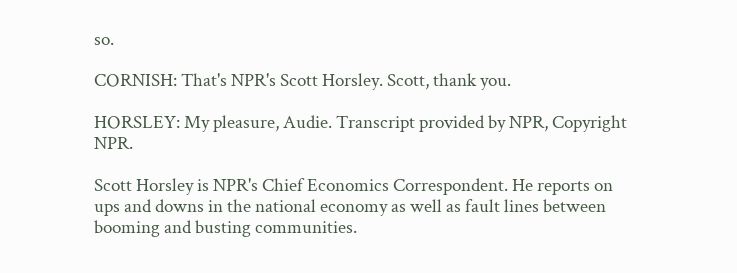so.

CORNISH: That's NPR's Scott Horsley. Scott, thank you.

HORSLEY: My pleasure, Audie. Transcript provided by NPR, Copyright NPR.

Scott Horsley is NPR's Chief Economics Correspondent. He reports on ups and downs in the national economy as well as fault lines between booming and busting communities.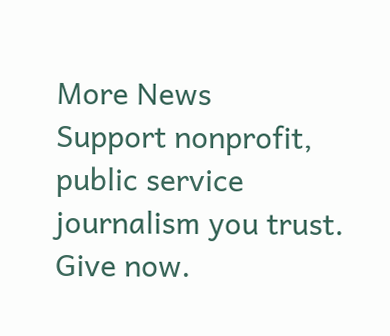More News
Support nonprofit, public service journalism you trust. Give now.